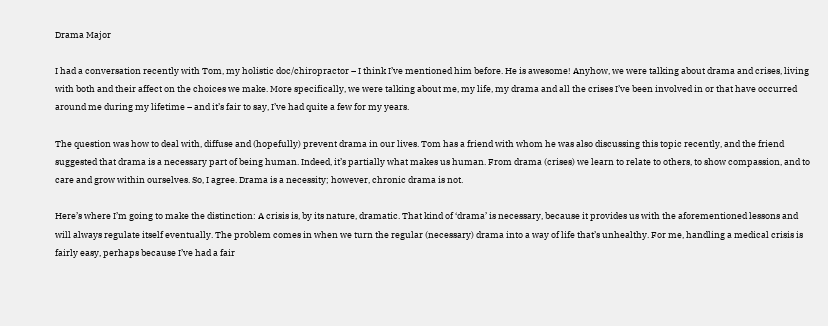Drama Major

I had a conversation recently with Tom, my holistic doc/chiropractor – I think I’ve mentioned him before. He is awesome! Anyhow, we were talking about drama and crises, living with both and their affect on the choices we make. More specifically, we were talking about me, my life, my drama and all the crises I’ve been involved in or that have occurred around me during my lifetime – and it’s fair to say, I’ve had quite a few for my years.

The question was how to deal with, diffuse and (hopefully) prevent drama in our lives. Tom has a friend with whom he was also discussing this topic recently, and the friend suggested that drama is a necessary part of being human. Indeed, it’s partially what makes us human. From drama (crises) we learn to relate to others, to show compassion, and to care and grow within ourselves. So, I agree. Drama is a necessity; however, chronic drama is not.

Here’s where I’m going to make the distinction: A crisis is, by its nature, dramatic. That kind of ‘drama’ is necessary, because it provides us with the aforementioned lessons and will always regulate itself eventually. The problem comes in when we turn the regular (necessary) drama into a way of life that’s unhealthy. For me, handling a medical crisis is fairly easy, perhaps because I’ve had a fair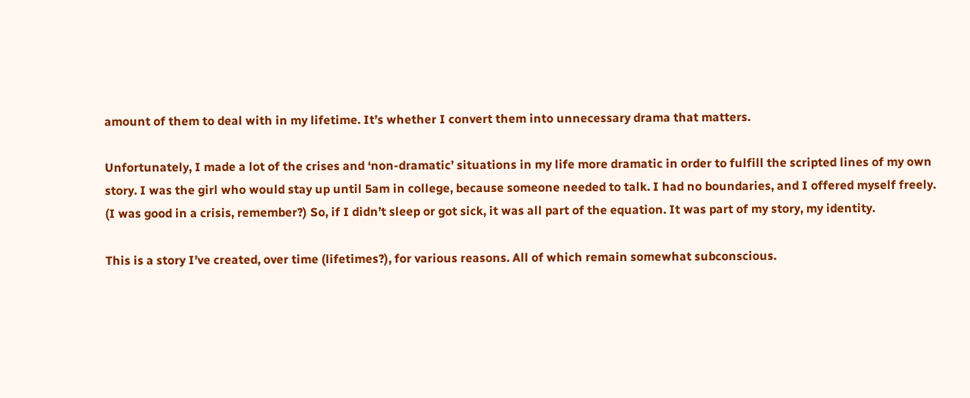amount of them to deal with in my lifetime. It’s whether I convert them into unnecessary drama that matters.

Unfortunately, I made a lot of the crises and ‘non-dramatic’ situations in my life more dramatic in order to fulfill the scripted lines of my own story. I was the girl who would stay up until 5am in college, because someone needed to talk. I had no boundaries, and I offered myself freely. (I was good in a crisis, remember?) So, if I didn’t sleep or got sick, it was all part of the equation. It was part of my story, my identity.

This is a story I’ve created, over time (lifetimes?), for various reasons. All of which remain somewhat subconscious.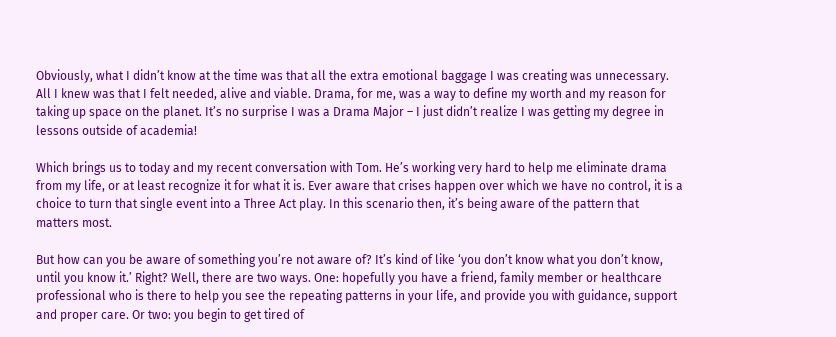Obviously, what I didn’t know at the time was that all the extra emotional baggage I was creating was unnecessary. All I knew was that I felt needed, alive and viable. Drama, for me, was a way to define my worth and my reason for taking up space on the planet. It’s no surprise I was a Drama Major – I just didn’t realize I was getting my degree in lessons outside of academia!

Which brings us to today and my recent conversation with Tom. He’s working very hard to help me eliminate drama from my life, or at least recognize it for what it is. Ever aware that crises happen over which we have no control, it is a choice to turn that single event into a Three Act play. In this scenario then, it’s being aware of the pattern that matters most.

But how can you be aware of something you’re not aware of? It’s kind of like ‘you don’t know what you don’t know, until you know it.’ Right? Well, there are two ways. One: hopefully you have a friend, family member or healthcare professional who is there to help you see the repeating patterns in your life, and provide you with guidance, support and proper care. Or two: you begin to get tired of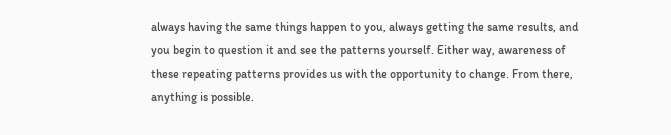always having the same things happen to you, always getting the same results, and you begin to question it and see the patterns yourself. Either way, awareness of these repeating patterns provides us with the opportunity to change. From there, anything is possible.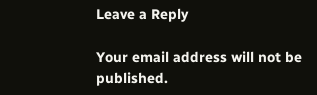Leave a Reply

Your email address will not be published.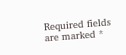Required fields are marked *